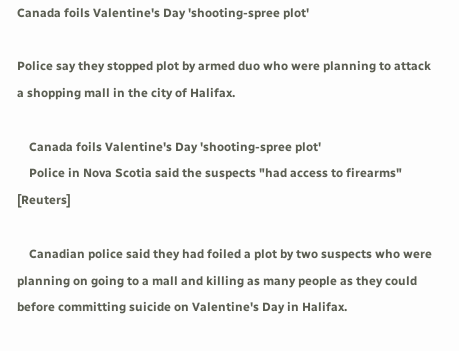Canada foils Valentine's Day 'shooting-spree plot'

Police say they stopped plot by armed duo who were planning to attack a shopping mall in the city of Halifax.

    Canada foils Valentine's Day 'shooting-spree plot'
    Police in Nova Scotia said the suspects "had access to firearms" [Reuters]

    Canadian police said they had foiled a plot by two suspects who were planning on going to a mall and killing as many people as they could before committing suicide on Valentine's Day in Halifax.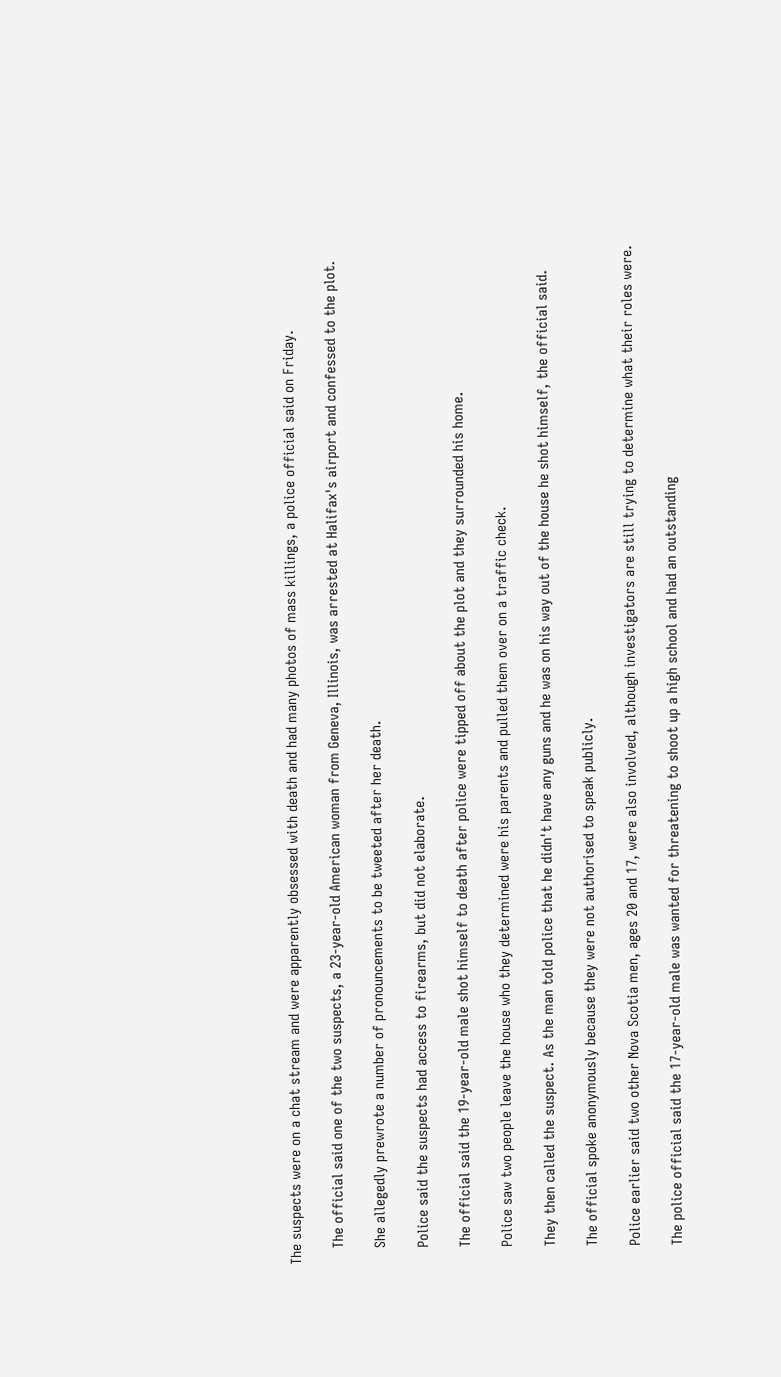The suspects were on a chat stream and were apparently obsessed with death and had many photos of mass killings, a police official said on Friday.

    The official said one of the two suspects, a 23-year-old American woman from Geneva, Illinois, was arrested at Halifax's airport and confessed to the plot.

    She allegedly prewrote a number of pronouncements to be tweeted after her death.

    Police said the suspects had access to firearms, but did not elaborate.

    The official said the 19-year-old male shot himself to death after police were tipped off about the plot and they surrounded his home.

    Police saw two people leave the house who they determined were his parents and pulled them over on a traffic check.

    They then called the suspect. As the man told police that he didn't have any guns and he was on his way out of the house he shot himself, the official said.

    The official spoke anonymously because they were not authorised to speak publicly.

    Police earlier said two other Nova Scotia men, ages 20 and 17, were also involved, although investigators are still trying to determine what their roles were.

    The police official said the 17-year-old male was wanted for threatening to shoot up a high school and had an outstanding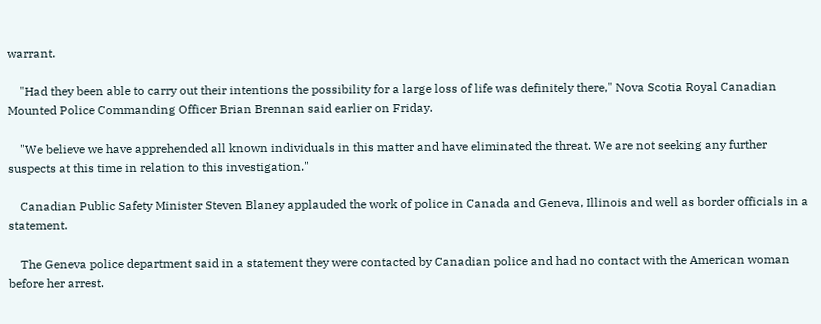warrant.

    "Had they been able to carry out their intentions the possibility for a large loss of life was definitely there," Nova Scotia Royal Canadian Mounted Police Commanding Officer Brian Brennan said earlier on Friday.

    "We believe we have apprehended all known individuals in this matter and have eliminated the threat. We are not seeking any further suspects at this time in relation to this investigation."

    Canadian Public Safety Minister Steven Blaney applauded the work of police in Canada and Geneva, Illinois and well as border officials in a statement.

    The Geneva police department said in a statement they were contacted by Canadian police and had no contact with the American woman before her arrest.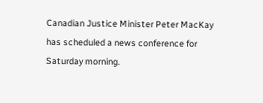Canadian Justice Minister Peter MacKay has scheduled a news conference for Saturday morning.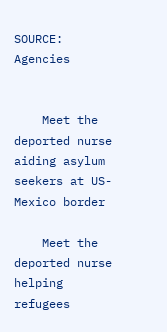SOURCE: Agencies


    Meet the deported nurse aiding asylum seekers at US-Mexico border

    Meet the deported nurse helping refugees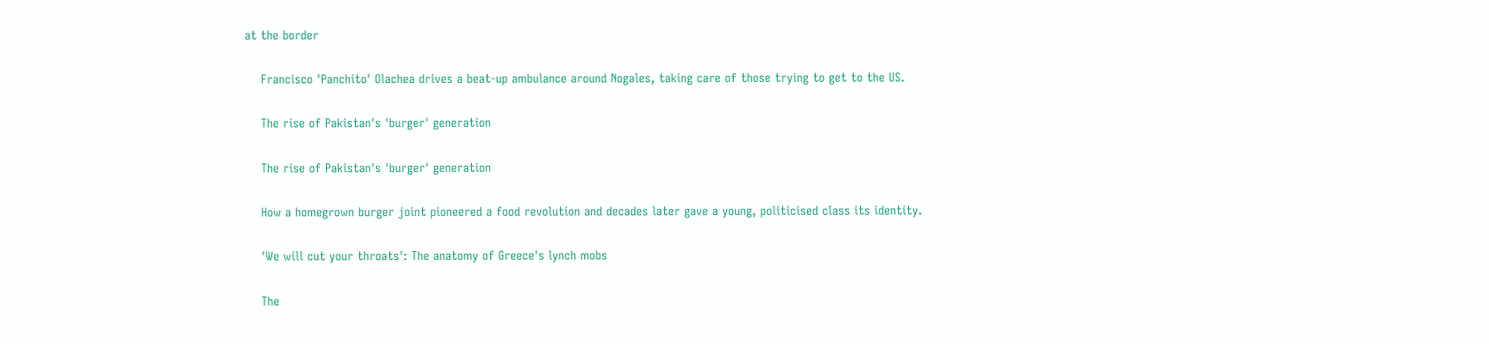at the border

    Francisco 'Panchito' Olachea drives a beat-up ambulance around Nogales, taking care of those trying to get to the US.

    The rise of Pakistan's 'burger' generation

    The rise of Pakistan's 'burger' generation

    How a homegrown burger joint pioneered a food revolution and decades later gave a young, politicised class its identity.

    'We will cut your throats': The anatomy of Greece's lynch mobs

    The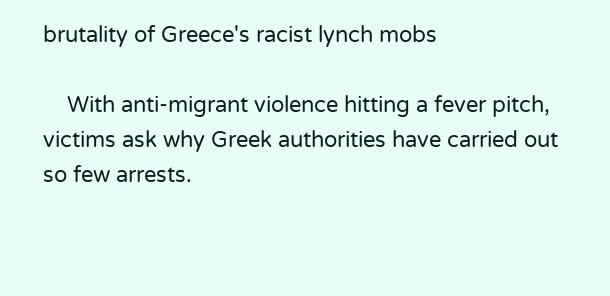brutality of Greece's racist lynch mobs

    With anti-migrant violence hitting a fever pitch, victims ask why Greek authorities have carried out so few arrests.